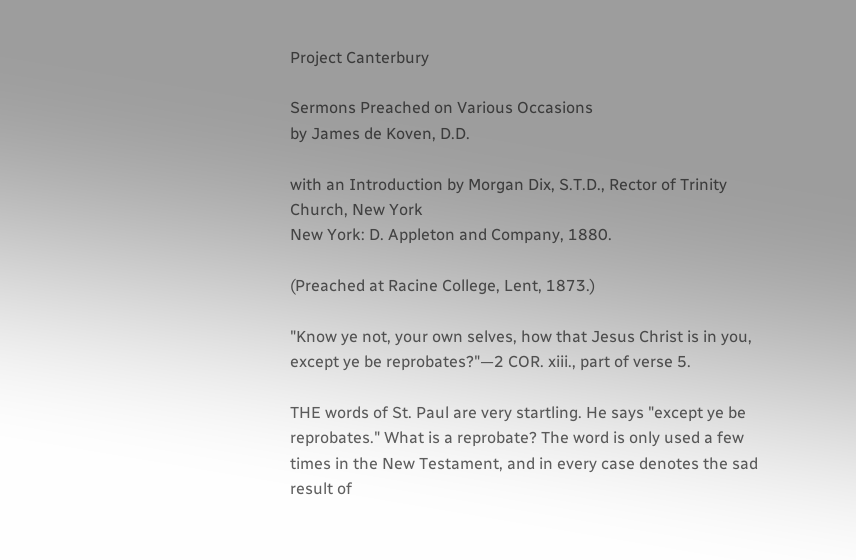Project Canterbury

Sermons Preached on Various Occasions
by James de Koven, D.D.

with an Introduction by Morgan Dix, S.T.D., Rector of Trinity Church, New York
New York: D. Appleton and Company, 1880.

(Preached at Racine College, Lent, 1873.)

"Know ye not, your own selves, how that Jesus Christ is in you, except ye be reprobates?"—2 COR. xiii., part of verse 5.

THE words of St. Paul are very startling. He says "except ye be reprobates." What is a reprobate? The word is only used a few times in the New Testament, and in every case denotes the sad result of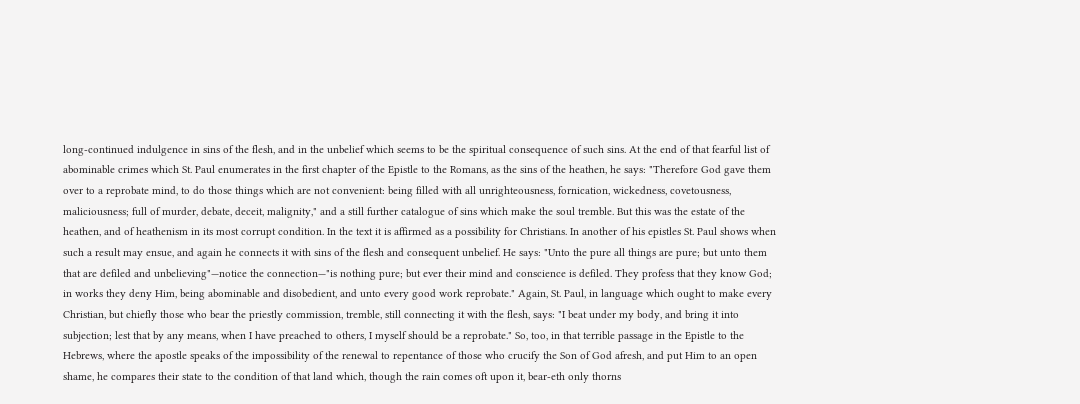long-continued indulgence in sins of the flesh, and in the unbelief which seems to be the spiritual consequence of such sins. At the end of that fearful list of abominable crimes which St. Paul enumerates in the first chapter of the Epistle to the Romans, as the sins of the heathen, he says: "Therefore God gave them over to a reprobate mind, to do those things which are not convenient: being filled with all unrighteousness, fornication, wickedness, covetousness, maliciousness; full of murder, debate, deceit, malignity," and a still further catalogue of sins which make the soul tremble. But this was the estate of the heathen, and of heathenism in its most corrupt condition. In the text it is affirmed as a possibility for Christians. In another of his epistles St. Paul shows when such a result may ensue, and again he connects it with sins of the flesh and consequent unbelief. He says: "Unto the pure all things are pure; but unto them that are defiled and unbelieving"—notice the connection—"is nothing pure; but ever their mind and conscience is defiled. They profess that they know God; in works they deny Him, being abominable and disobedient, and unto every good work reprobate." Again, St. Paul, in language which ought to make every Christian, but chiefly those who bear the priestly commission, tremble, still connecting it with the flesh, says: "I beat under my body, and bring it into subjection; lest that by any means, when I have preached to others, I myself should be a reprobate." So, too, in that terrible passage in the Epistle to the Hebrews, where the apostle speaks of the impossibility of the renewal to repentance of those who crucify the Son of God afresh, and put Him to an open shame, he compares their state to the condition of that land which, though the rain comes oft upon it, bear-eth only thorns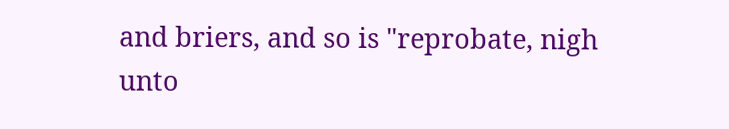and briers, and so is "reprobate, nigh unto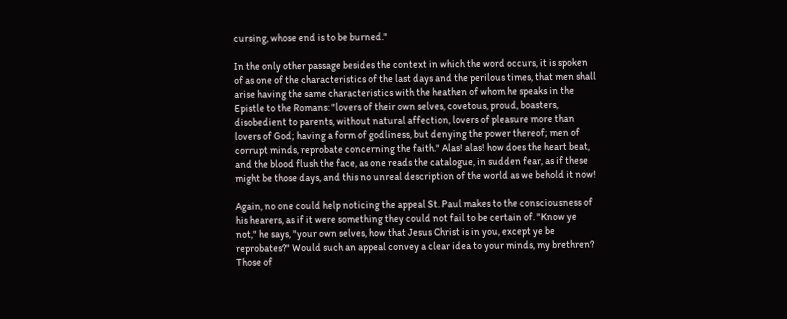cursing, whose end is to be burned."

In the only other passage besides the context in which the word occurs, it is spoken of as one of the characteristics of the last days and the perilous times, that men shall arise having the same characteristics with the heathen of whom he speaks in the Epistle to the Romans: "lovers of their own selves, covetous, proud, boasters, disobedient to parents, without natural affection, lovers of pleasure more than lovers of God; having a form of godliness, but denying the power thereof; men of corrupt minds, reprobate concerning the faith." Alas! alas! how does the heart beat, and the blood flush the face, as one reads the catalogue, in sudden fear, as if these might be those days, and this no unreal description of the world as we behold it now!

Again, no one could help noticing the appeal St. Paul makes to the consciousness of his hearers, as if it were something they could not fail to be certain of. "Know ye not," he says, "your own selves, how that Jesus Christ is in you, except ye be reprobates?" Would such an appeal convey a clear idea to your minds, my brethren? Those of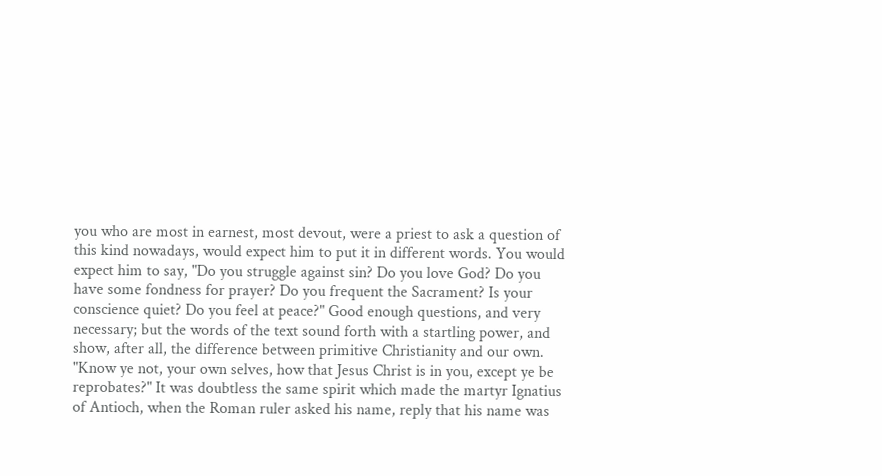you who are most in earnest, most devout, were a priest to ask a question of this kind nowadays, would expect him to put it in different words. You would expect him to say, "Do you struggle against sin? Do you love God? Do you have some fondness for prayer? Do you frequent the Sacrament? Is your conscience quiet? Do you feel at peace?" Good enough questions, and very necessary; but the words of the text sound forth with a startling power, and show, after all, the difference between primitive Christianity and our own. "Know ye not, your own selves, how that Jesus Christ is in you, except ye be reprobates?" It was doubtless the same spirit which made the martyr Ignatius of Antioch, when the Roman ruler asked his name, reply that his name was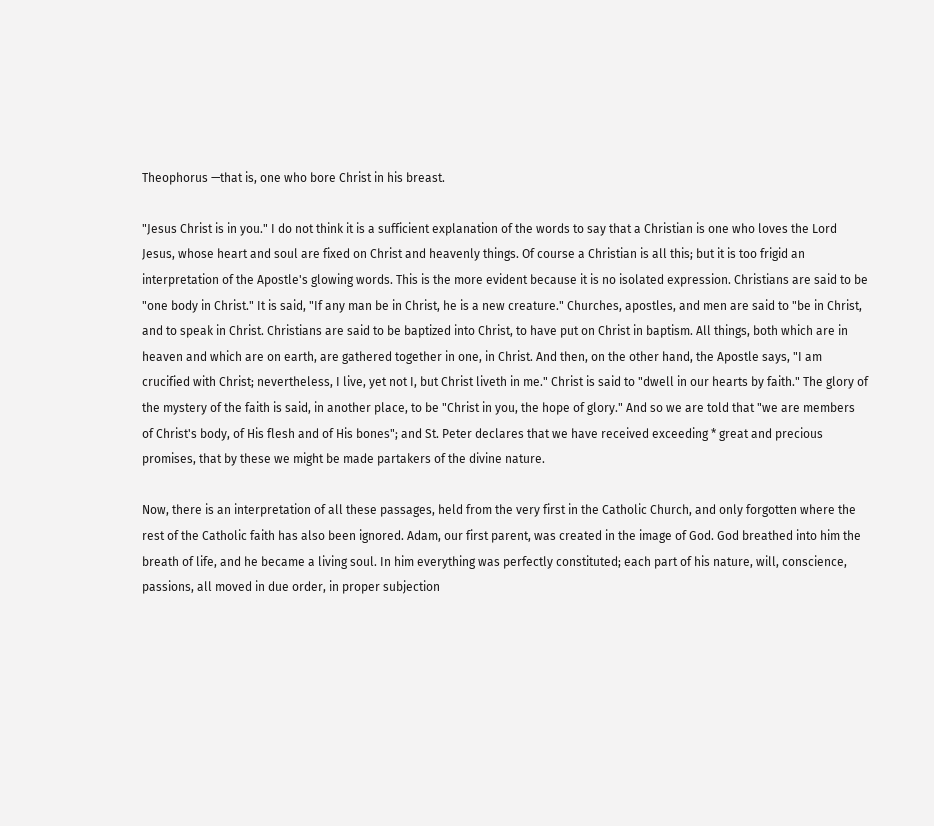Theophorus —that is, one who bore Christ in his breast.

"Jesus Christ is in you." I do not think it is a sufficient explanation of the words to say that a Christian is one who loves the Lord Jesus, whose heart and soul are fixed on Christ and heavenly things. Of course a Christian is all this; but it is too frigid an interpretation of the Apostle's glowing words. This is the more evident because it is no isolated expression. Christians are said to be "one body in Christ." It is said, "If any man be in Christ, he is a new creature." Churches, apostles, and men are said to "be in Christ, and to speak in Christ. Christians are said to be baptized into Christ, to have put on Christ in baptism. All things, both which are in heaven and which are on earth, are gathered together in one, in Christ. And then, on the other hand, the Apostle says, "I am crucified with Christ; nevertheless, I live, yet not I, but Christ liveth in me." Christ is said to "dwell in our hearts by faith." The glory of the mystery of the faith is said, in another place, to be "Christ in you, the hope of glory." And so we are told that "we are members of Christ's body, of His flesh and of His bones"; and St. Peter declares that we have received exceeding * great and precious promises, that by these we might be made partakers of the divine nature.

Now, there is an interpretation of all these passages, held from the very first in the Catholic Church, and only forgotten where the rest of the Catholic faith has also been ignored. Adam, our first parent, was created in the image of God. God breathed into him the breath of life, and he became a living soul. In him everything was perfectly constituted; each part of his nature, will, conscience, passions, all moved in due order, in proper subjection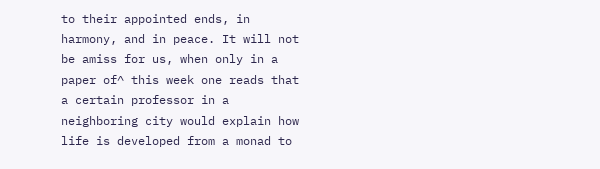to their appointed ends, in harmony, and in peace. It will not be amiss for us, when only in a paper of^ this week one reads that a certain professor in a neighboring city would explain how life is developed from a monad to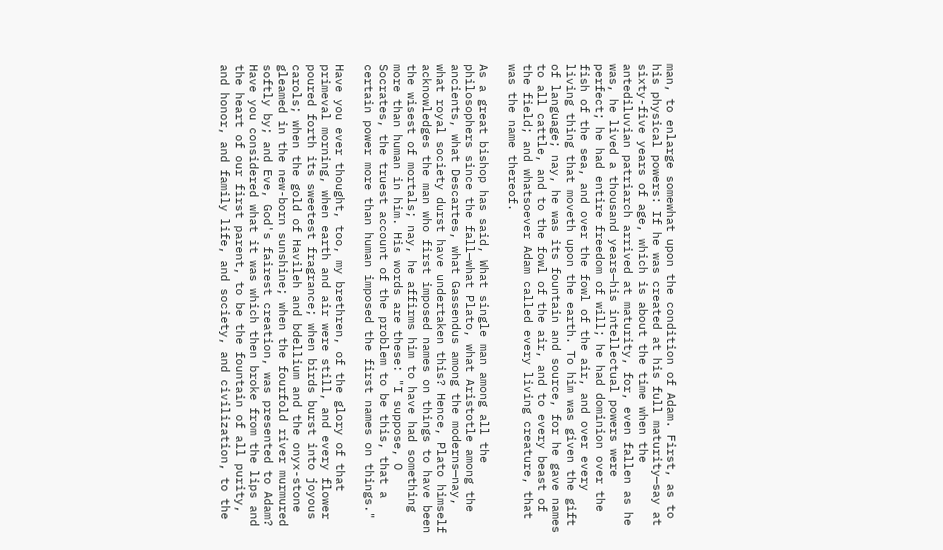man, to enlarge somewhat upon the condition of Adam. First, as to his physical powers: If he was created at his full maturity—say at sixty-five years of age, which is about the time when the antediluvian patriarch arrived at maturity, for, even fallen as he was, he lived a thousand years—his intellectual powers were perfect; he had entire freedom of will; he had dominion over the fish of the sea, and over the fowl of the air, and over every living thing that moveth upon the earth. To him was given the gift of language; nay, he was its fountain and source, for he gave names to all cattle, and to the fowl of the air, and to every beast of the field; and whatsoever Adam called every living creature, that was the name thereof.

As a great bishop has said, What single man among all the philosophers since the fall—what Plato, what Aristotle among the ancients, what Descartes, what Gassendus among the moderns—nay, what royal society durst have undertaken this? Hence, Plato himself acknowledges the man who first imposed names on things to have been the wisest of mortals; nay, he affirms him to have had something more than human in him. His words are these: "I suppose, O Socrates, the truest account of the problem to be this, that a certain power more than human imposed the first names on things."

Have you ever thought, too, my brethren, of the glory of that primeval morning, when earth and air were still, and every flower poured forth its sweetest fragrance; when birds burst into joyous carols; when the gold of Havileh and bdellium and the onyx-stone gleamed in the new-born sunshine; when the fourfold river murmured softly by; and Eve, God's fairest creation, was presented to Adam? Have you considered what it was which then broke from the lips and the heart of our first parent, to be the fountain of all purity, and honor, and family life, and society, and civilization, to the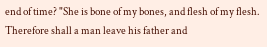end of time? "She is bone of my bones, and flesh of my flesh. Therefore shall a man leave his father and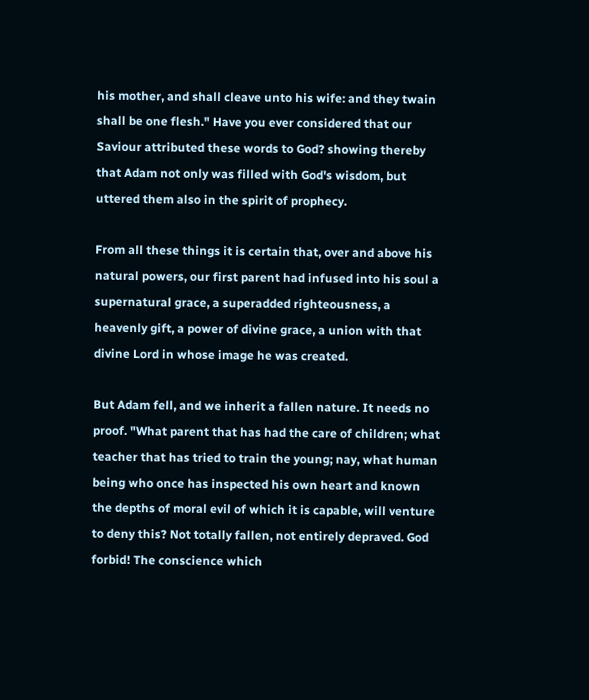his mother, and shall cleave unto his wife: and they twain shall be one flesh." Have you ever considered that our Saviour attributed these words to God? showing thereby that Adam not only was filled with God's wisdom, but uttered them also in the spirit of prophecy.

From all these things it is certain that, over and above his natural powers, our first parent had infused into his soul a supernatural grace, a superadded righteousness, a heavenly gift, a power of divine grace, a union with that divine Lord in whose image he was created.

But Adam fell, and we inherit a fallen nature. It needs no proof. "What parent that has had the care of children; what teacher that has tried to train the young; nay, what human being who once has inspected his own heart and known the depths of moral evil of which it is capable, will venture to deny this? Not totally fallen, not entirely depraved. God forbid! The conscience which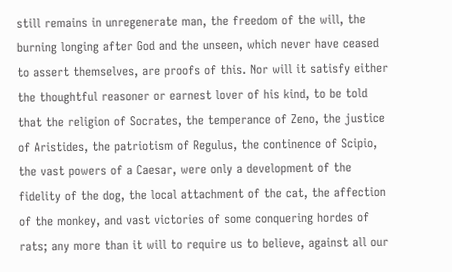still remains in unregenerate man, the freedom of the will, the burning longing after God and the unseen, which never have ceased to assert themselves, are proofs of this. Nor will it satisfy either the thoughtful reasoner or earnest lover of his kind, to be told that the religion of Socrates, the temperance of Zeno, the justice of Aristides, the patriotism of Regulus, the continence of Scipio, the vast powers of a Caesar, were only a development of the fidelity of the dog, the local attachment of the cat, the affection of the monkey, and vast victories of some conquering hordes of rats; any more than it will to require us to believe, against all our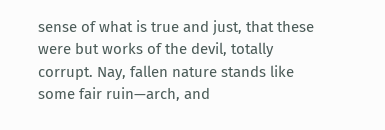sense of what is true and just, that these were but works of the devil, totally corrupt. Nay, fallen nature stands like some fair ruin—arch, and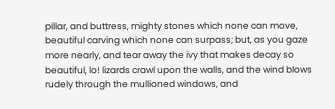pillar, and buttress, mighty stones which none can move, beautiful carving which none can surpass; but, as you gaze more nearly, and tear away the ivy that makes decay so beautiful, lo! lizards crawl upon the walls, and the wind blows rudely through the mullioned windows, and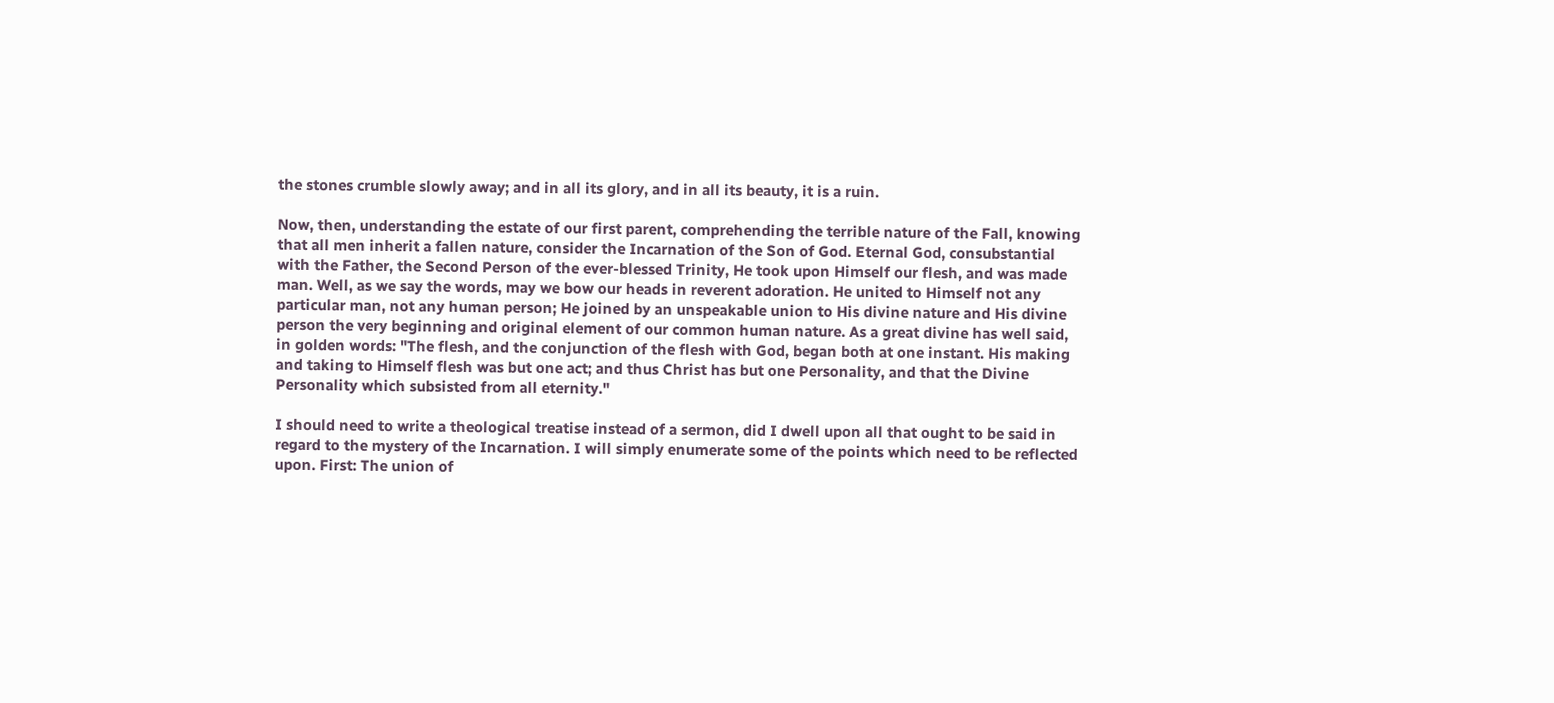the stones crumble slowly away; and in all its glory, and in all its beauty, it is a ruin.

Now, then, understanding the estate of our first parent, comprehending the terrible nature of the Fall, knowing that all men inherit a fallen nature, consider the Incarnation of the Son of God. Eternal God, consubstantial with the Father, the Second Person of the ever-blessed Trinity, He took upon Himself our flesh, and was made man. Well, as we say the words, may we bow our heads in reverent adoration. He united to Himself not any particular man, not any human person; He joined by an unspeakable union to His divine nature and His divine person the very beginning and original element of our common human nature. As a great divine has well said, in golden words: "The flesh, and the conjunction of the flesh with God, began both at one instant. His making and taking to Himself flesh was but one act; and thus Christ has but one Personality, and that the Divine Personality which subsisted from all eternity."

I should need to write a theological treatise instead of a sermon, did I dwell upon all that ought to be said in regard to the mystery of the Incarnation. I will simply enumerate some of the points which need to be reflected upon. First: The union of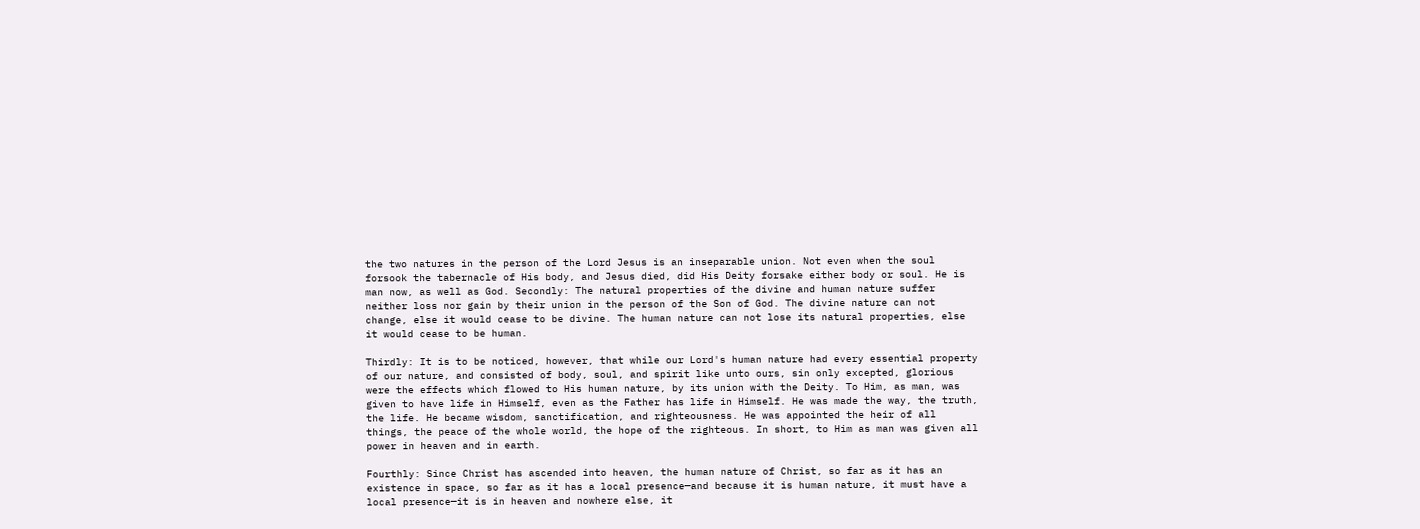the two natures in the person of the Lord Jesus is an inseparable union. Not even when the soul forsook the tabernacle of His body, and Jesus died, did His Deity forsake either body or soul. He is man now, as well as God. Secondly: The natural properties of the divine and human nature suffer neither loss nor gain by their union in the person of the Son of God. The divine nature can not change, else it would cease to be divine. The human nature can not lose its natural properties, else it would cease to be human.

Thirdly: It is to be noticed, however, that while our Lord's human nature had every essential property of our nature, and consisted of body, soul, and spirit like unto ours, sin only excepted, glorious were the effects which flowed to His human nature, by its union with the Deity. To Him, as man, was given to have life in Himself, even as the Father has life in Himself. He was made the way, the truth, the life. He became wisdom, sanctification, and righteousness. He was appointed the heir of all things, the peace of the whole world, the hope of the righteous. In short, to Him as man was given all power in heaven and in earth.

Fourthly: Since Christ has ascended into heaven, the human nature of Christ, so far as it has an existence in space, so far as it has a local presence—and because it is human nature, it must have a local presence—it is in heaven and nowhere else, it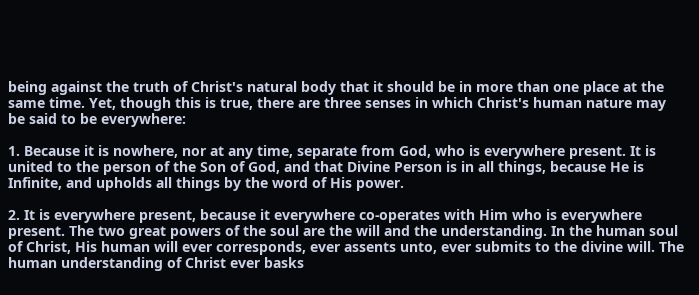being against the truth of Christ's natural body that it should be in more than one place at the same time. Yet, though this is true, there are three senses in which Christ's human nature may be said to be everywhere:

1. Because it is nowhere, nor at any time, separate from God, who is everywhere present. It is united to the person of the Son of God, and that Divine Person is in all things, because He is Infinite, and upholds all things by the word of His power.

2. It is everywhere present, because it everywhere co-operates with Him who is everywhere present. The two great powers of the soul are the will and the understanding. In the human soul of Christ, His human will ever corresponds, ever assents unto, ever submits to the divine will. The human understanding of Christ ever basks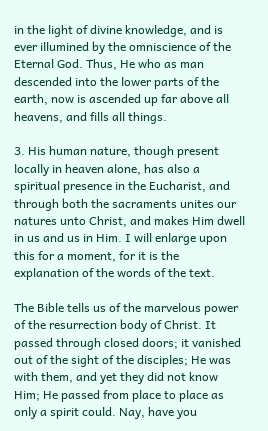in the light of divine knowledge, and is ever illumined by the omniscience of the Eternal God. Thus, He who as man descended into the lower parts of the earth, now is ascended up far above all heavens, and fills all things.

3. His human nature, though present locally in heaven alone, has also a spiritual presence in the Eucharist, and through both the sacraments unites our natures unto Christ, and makes Him dwell in us and us in Him. I will enlarge upon this for a moment, for it is the explanation of the words of the text.

The Bible tells us of the marvelous power of the resurrection body of Christ. It passed through closed doors; it vanished out of the sight of the disciples; He was with them, and yet they did not know Him; He passed from place to place as only a spirit could. Nay, have you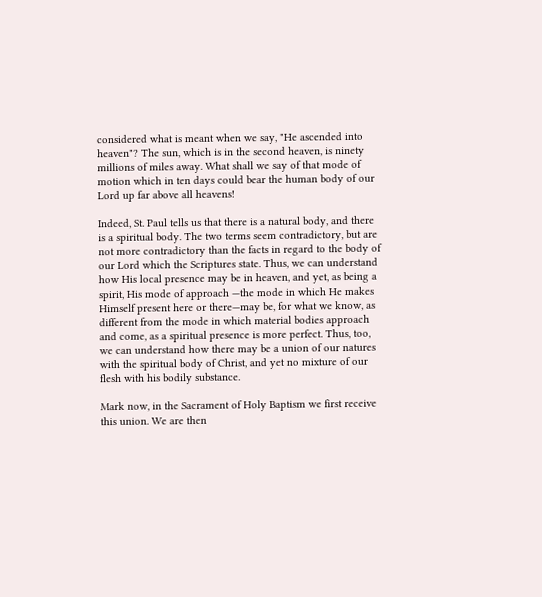considered what is meant when we say, "He ascended into heaven"? The sun, which is in the second heaven, is ninety millions of miles away. What shall we say of that mode of motion which in ten days could bear the human body of our Lord up far above all heavens!

Indeed, St. Paul tells us that there is a natural body, and there is a spiritual body. The two terms seem contradictory, but are not more contradictory than the facts in regard to the body of our Lord which the Scriptures state. Thus, we can understand how His local presence may be in heaven, and yet, as being a spirit, His mode of approach —the mode in which He makes Himself present here or there—may be, for what we know, as different from the mode in which material bodies approach and come, as a spiritual presence is more perfect. Thus, too, we can understand how there may be a union of our natures with the spiritual body of Christ, and yet no mixture of our flesh with his bodily substance.

Mark now, in the Sacrament of Holy Baptism we first receive this union. We are then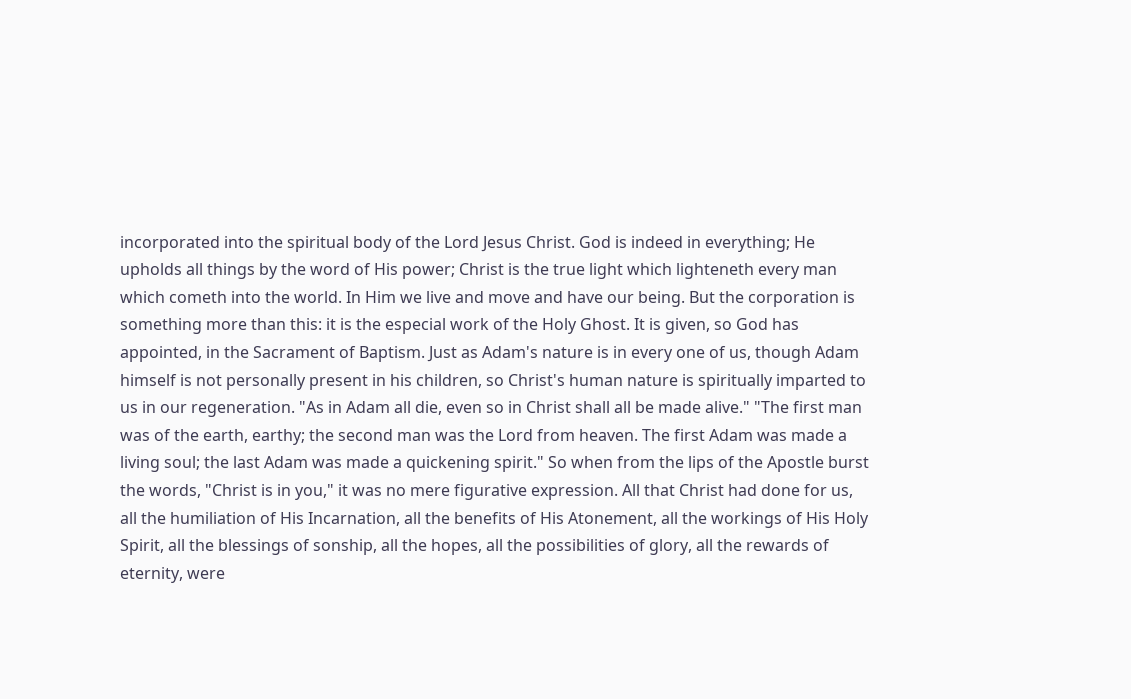incorporated into the spiritual body of the Lord Jesus Christ. God is indeed in everything; He upholds all things by the word of His power; Christ is the true light which lighteneth every man which cometh into the world. In Him we live and move and have our being. But the corporation is something more than this: it is the especial work of the Holy Ghost. It is given, so God has appointed, in the Sacrament of Baptism. Just as Adam's nature is in every one of us, though Adam himself is not personally present in his children, so Christ's human nature is spiritually imparted to us in our regeneration. "As in Adam all die, even so in Christ shall all be made alive." "The first man was of the earth, earthy; the second man was the Lord from heaven. The first Adam was made a living soul; the last Adam was made a quickening spirit." So when from the lips of the Apostle burst the words, "Christ is in you," it was no mere figurative expression. All that Christ had done for us, all the humiliation of His Incarnation, all the benefits of His Atonement, all the workings of His Holy Spirit, all the blessings of sonship, all the hopes, all the possibilities of glory, all the rewards of eternity, were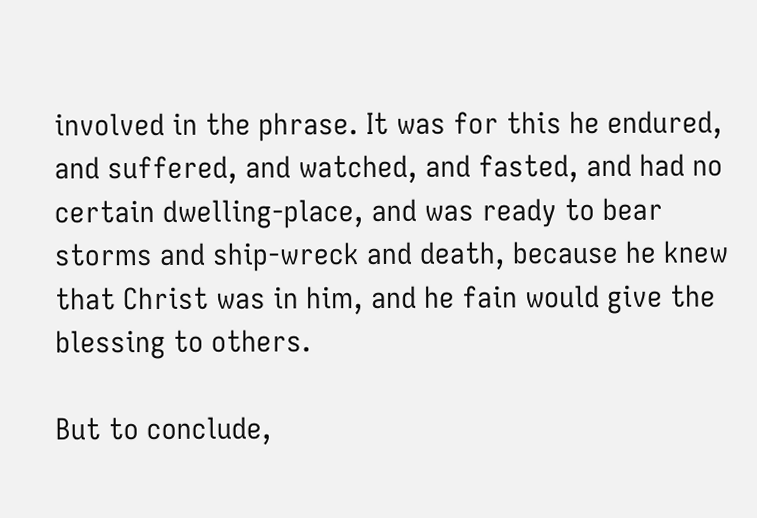involved in the phrase. It was for this he endured, and suffered, and watched, and fasted, and had no certain dwelling-place, and was ready to bear storms and ship-wreck and death, because he knew that Christ was in him, and he fain would give the blessing to others.

But to conclude,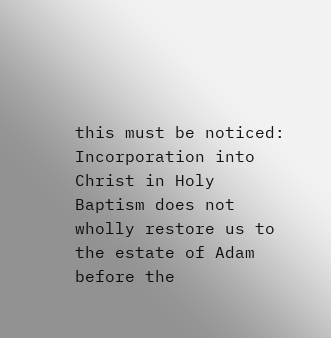this must be noticed: Incorporation into Christ in Holy Baptism does not wholly restore us to the estate of Adam before the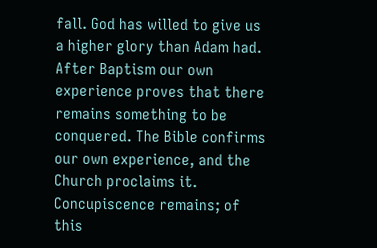fall. God has willed to give us a higher glory than Adam had. After Baptism our own experience proves that there remains something to be conquered. The Bible confirms our own experience, and the Church proclaims it. Concupiscence remains; of this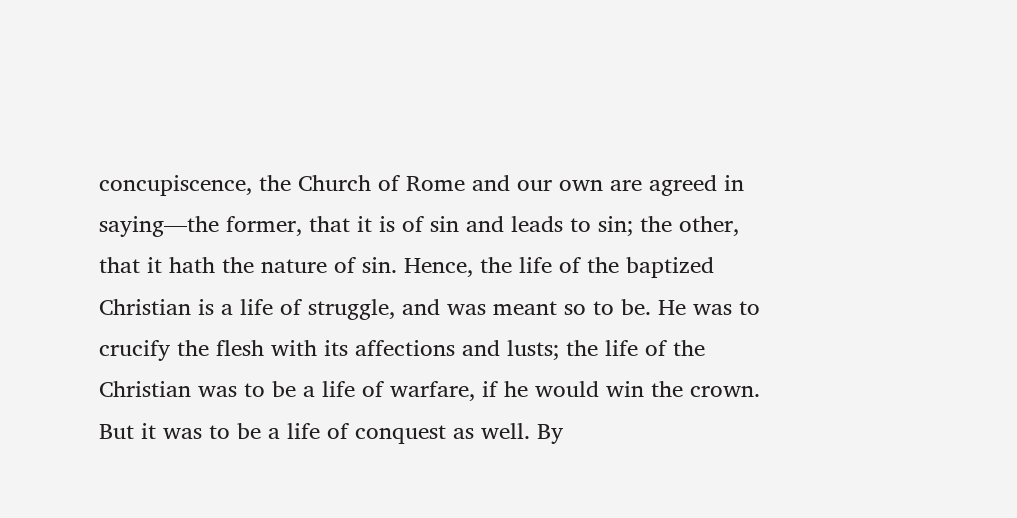concupiscence, the Church of Rome and our own are agreed in saying—the former, that it is of sin and leads to sin; the other, that it hath the nature of sin. Hence, the life of the baptized Christian is a life of struggle, and was meant so to be. He was to crucify the flesh with its affections and lusts; the life of the Christian was to be a life of warfare, if he would win the crown. But it was to be a life of conquest as well. By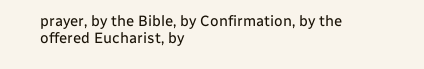prayer, by the Bible, by Confirmation, by the offered Eucharist, by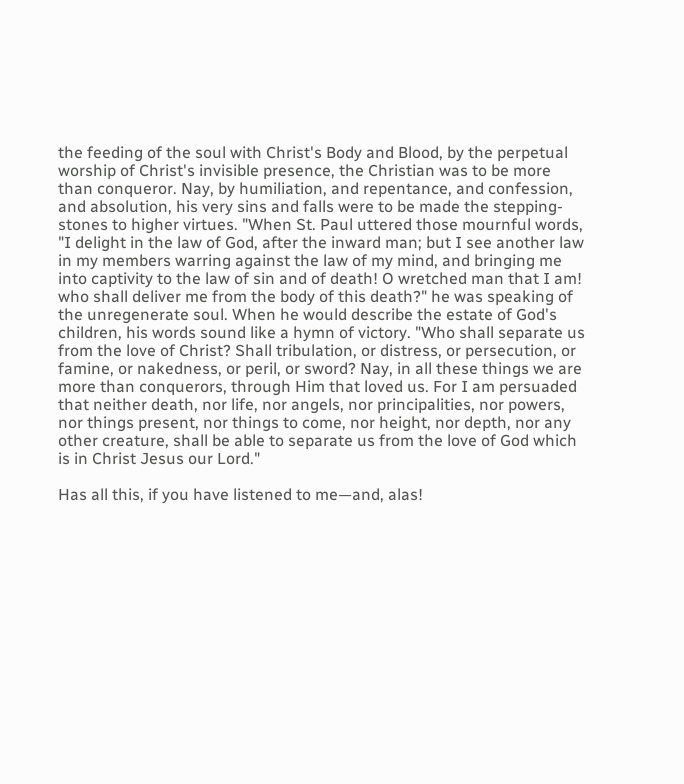the feeding of the soul with Christ's Body and Blood, by the perpetual worship of Christ's invisible presence, the Christian was to be more than conqueror. Nay, by humiliation, and repentance, and confession, and absolution, his very sins and falls were to be made the stepping-stones to higher virtues. "When St. Paul uttered those mournful words, "I delight in the law of God, after the inward man; but I see another law in my members warring against the law of my mind, and bringing me into captivity to the law of sin and of death! O wretched man that I am! who shall deliver me from the body of this death?" he was speaking of the unregenerate soul. When he would describe the estate of God's children, his words sound like a hymn of victory. "Who shall separate us from the love of Christ? Shall tribulation, or distress, or persecution, or famine, or nakedness, or peril, or sword? Nay, in all these things we are more than conquerors, through Him that loved us. For I am persuaded that neither death, nor life, nor angels, nor principalities, nor powers, nor things present, nor things to come, nor height, nor depth, nor any other creature, shall be able to separate us from the love of God which is in Christ Jesus our Lord."

Has all this, if you have listened to me—and, alas!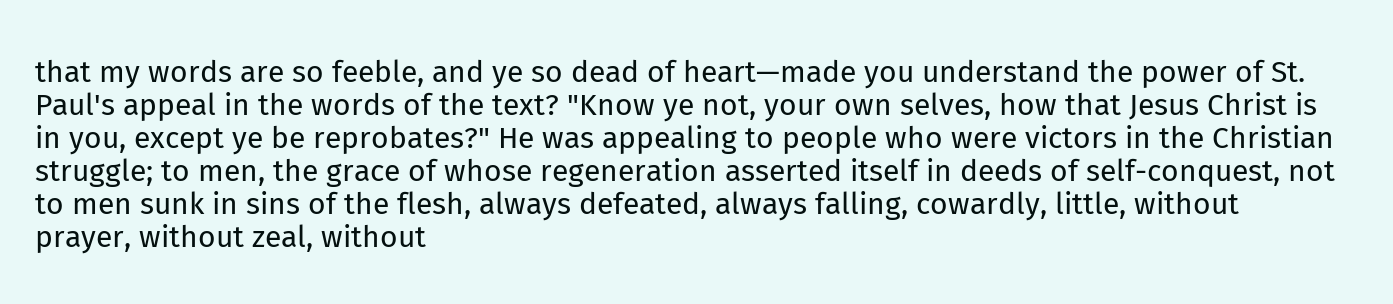that my words are so feeble, and ye so dead of heart—made you understand the power of St. Paul's appeal in the words of the text? "Know ye not, your own selves, how that Jesus Christ is in you, except ye be reprobates?" He was appealing to people who were victors in the Christian struggle; to men, the grace of whose regeneration asserted itself in deeds of self-conquest, not to men sunk in sins of the flesh, always defeated, always falling, cowardly, little, without prayer, without zeal, without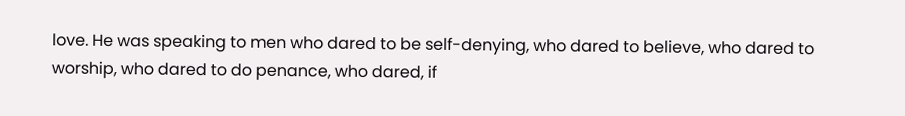love. He was speaking to men who dared to be self-denying, who dared to believe, who dared to worship, who dared to do penance, who dared, if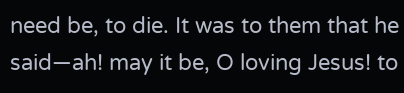need be, to die. It was to them that he said—ah! may it be, O loving Jesus! to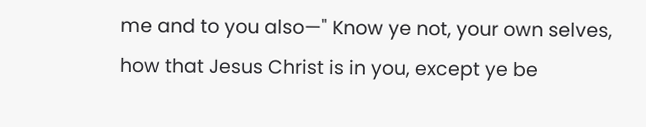me and to you also—" Know ye not, your own selves, how that Jesus Christ is in you, except ye be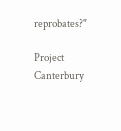reprobates?"

Project Canterbury